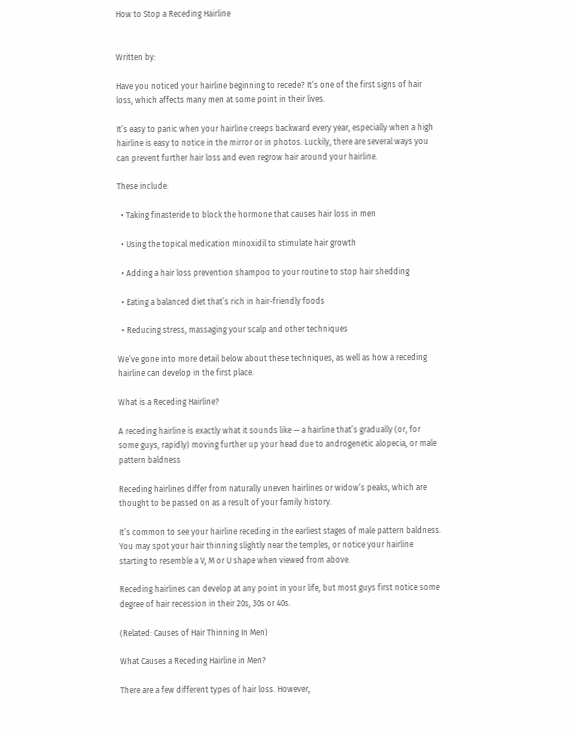How to Stop a Receding Hairline


Written by:

Have you noticed your hairline beginning to recede? It’s one of the first signs of hair loss, which affects many men at some point in their lives.

It’s easy to panic when your hairline creeps backward every year, especially when a high hairline is easy to notice in the mirror or in photos. Luckily, there are several ways you can prevent further hair loss and even regrow hair around your hairline.

These include:

  • Taking finasteride to block the hormone that causes hair loss in men

  • Using the topical medication minoxidil to stimulate hair growth

  • Adding a hair loss prevention shampoo to your routine to stop hair shedding

  • Eating a balanced diet that’s rich in hair-friendly foods

  • Reducing stress, massaging your scalp and other techniques

We’ve gone into more detail below about these techniques, as well as how a receding hairline can develop in the first place.

What is a Receding Hairline?

A receding hairline is exactly what it sounds like — a hairline that’s gradually (or, for some guys, rapidly) moving further up your head due to androgenetic alopecia, or male pattern baldness

Receding hairlines differ from naturally uneven hairlines or widow’s peaks, which are thought to be passed on as a result of your family history.

It’s common to see your hairline receding in the earliest stages of male pattern baldness. You may spot your hair thinning slightly near the temples, or notice your hairline starting to resemble a V, M or U shape when viewed from above.

Receding hairlines can develop at any point in your life, but most guys first notice some degree of hair recession in their 20s, 30s or 40s.

(Related: Causes of Hair Thinning In Men)

What Causes a Receding Hairline in Men?

There are a few different types of hair loss. However,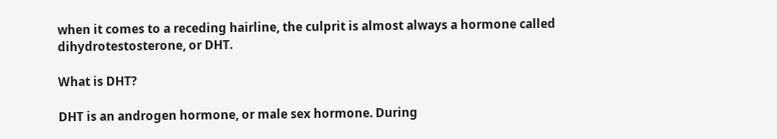when it comes to a receding hairline, the culprit is almost always a hormone called dihydrotestosterone, or DHT.

What is DHT?

DHT is an androgen hormone, or male sex hormone. During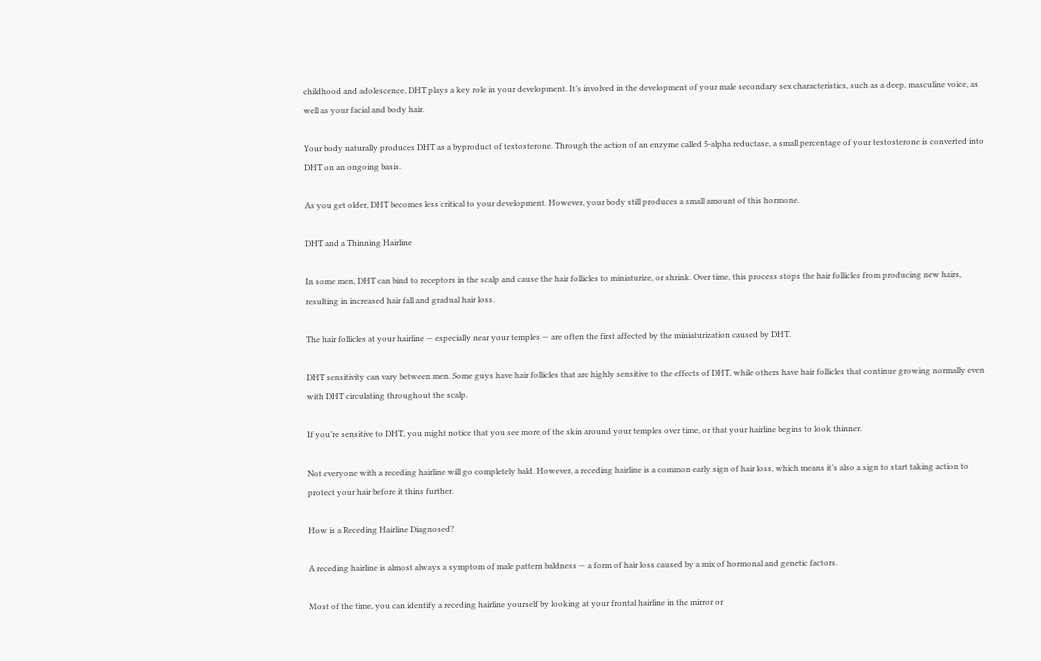childhood and adolescence, DHT plays a key role in your development. It’s involved in the development of your male secondary sex characteristics, such as a deep, masculine voice, as well as your facial and body hair.

Your body naturally produces DHT as a byproduct of testosterone. Through the action of an enzyme called 5-alpha reductase, a small percentage of your testosterone is converted into DHT on an ongoing basis.

As you get older, DHT becomes less critical to your development. However, your body still produces a small amount of this hormone.

DHT and a Thinning Hairline

In some men, DHT can bind to receptors in the scalp and cause the hair follicles to miniaturize, or shrink. Over time, this process stops the hair follicles from producing new hairs, resulting in increased hair fall and gradual hair loss.

The hair follicles at your hairline — especially near your temples — are often the first affected by the miniaturization caused by DHT.

DHT sensitivity can vary between men. Some guys have hair follicles that are highly sensitive to the effects of DHT, while others have hair follicles that continue growing normally even with DHT circulating throughout the scalp.

If you’re sensitive to DHT, you might notice that you see more of the skin around your temples over time, or that your hairline begins to look thinner.

Not everyone with a receding hairline will go completely bald. However, a receding hairline is a common early sign of hair loss, which means it’s also a sign to start taking action to protect your hair before it thins further.

How is a Receding Hairline Diagnosed?

A receding hairline is almost always a symptom of male pattern baldness — a form of hair loss caused by a mix of hormonal and genetic factors.

Most of the time, you can identify a receding hairline yourself by looking at your frontal hairline in the mirror or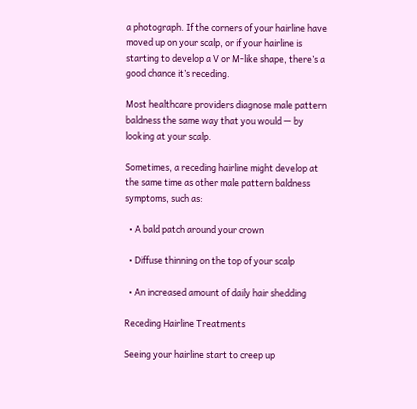a photograph. If the corners of your hairline have moved up on your scalp, or if your hairline is starting to develop a V or M-like shape, there’s a good chance it’s receding.

Most healthcare providers diagnose male pattern baldness the same way that you would — by looking at your scalp.

Sometimes, a receding hairline might develop at the same time as other male pattern baldness symptoms, such as:

  • A bald patch around your crown

  • Diffuse thinning on the top of your scalp

  • An increased amount of daily hair shedding

Receding Hairline Treatments

Seeing your hairline start to creep up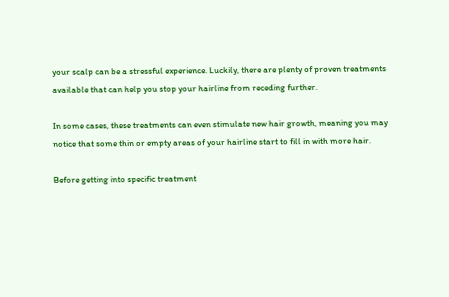your scalp can be a stressful experience. Luckily, there are plenty of proven treatments available that can help you stop your hairline from receding further.

In some cases, these treatments can even stimulate new hair growth, meaning you may notice that some thin or empty areas of your hairline start to fill in with more hair.

Before getting into specific treatment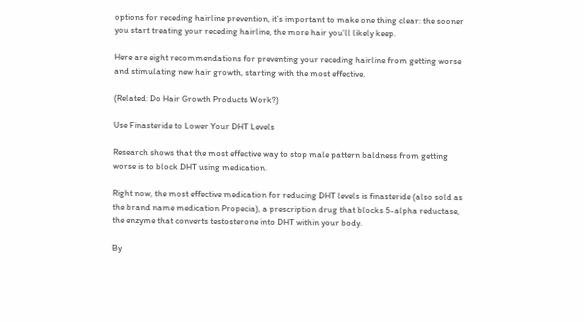options for receding hairline prevention, it’s important to make one thing clear: the sooner you start treating your receding hairline, the more hair you’ll likely keep.

Here are eight recommendations for preventing your receding hairline from getting worse and stimulating new hair growth, starting with the most effective.

(Related: Do Hair Growth Products Work?)

Use Finasteride to Lower Your DHT Levels

Research shows that the most effective way to stop male pattern baldness from getting worse is to block DHT using medication.

Right now, the most effective medication for reducing DHT levels is finasteride (also sold as the brand name medication Propecia), a prescription drug that blocks 5-alpha reductase, the enzyme that converts testosterone into DHT within your body.

By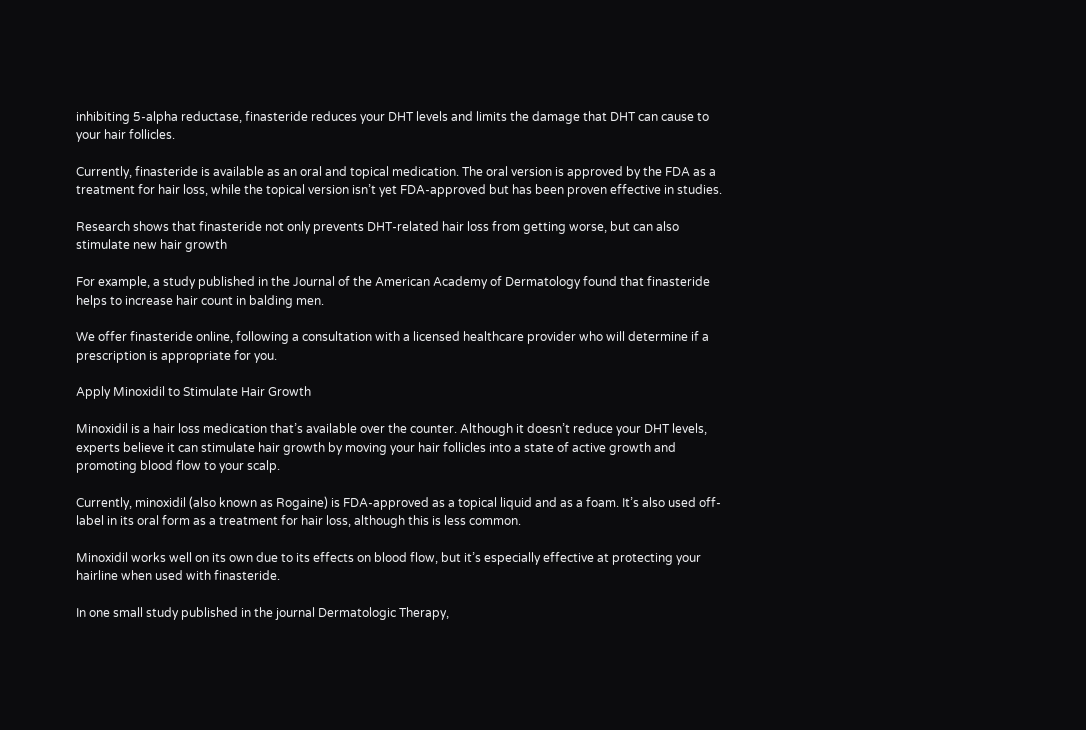inhibiting 5-alpha reductase, finasteride reduces your DHT levels and limits the damage that DHT can cause to your hair follicles.

Currently, finasteride is available as an oral and topical medication. The oral version is approved by the FDA as a treatment for hair loss, while the topical version isn’t yet FDA-approved but has been proven effective in studies.

Research shows that finasteride not only prevents DHT-related hair loss from getting worse, but can also stimulate new hair growth

For example, a study published in the Journal of the American Academy of Dermatology found that finasteride helps to increase hair count in balding men.

We offer finasteride online, following a consultation with a licensed healthcare provider who will determine if a prescription is appropriate for you.

Apply Minoxidil to Stimulate Hair Growth

Minoxidil is a hair loss medication that’s available over the counter. Although it doesn’t reduce your DHT levels, experts believe it can stimulate hair growth by moving your hair follicles into a state of active growth and promoting blood flow to your scalp.

Currently, minoxidil (also known as Rogaine) is FDA-approved as a topical liquid and as a foam. It’s also used off-label in its oral form as a treatment for hair loss, although this is less common.

Minoxidil works well on its own due to its effects on blood flow, but it’s especially effective at protecting your hairline when used with finasteride.

In one small study published in the journal Dermatologic Therapy,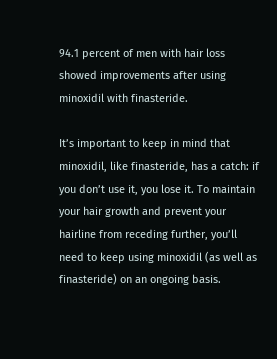94.1 percent of men with hair loss showed improvements after using minoxidil with finasteride.

It’s important to keep in mind that minoxidil, like finasteride, has a catch: if you don’t use it, you lose it. To maintain your hair growth and prevent your hairline from receding further, you’ll need to keep using minoxidil (as well as finasteride) on an ongoing basis.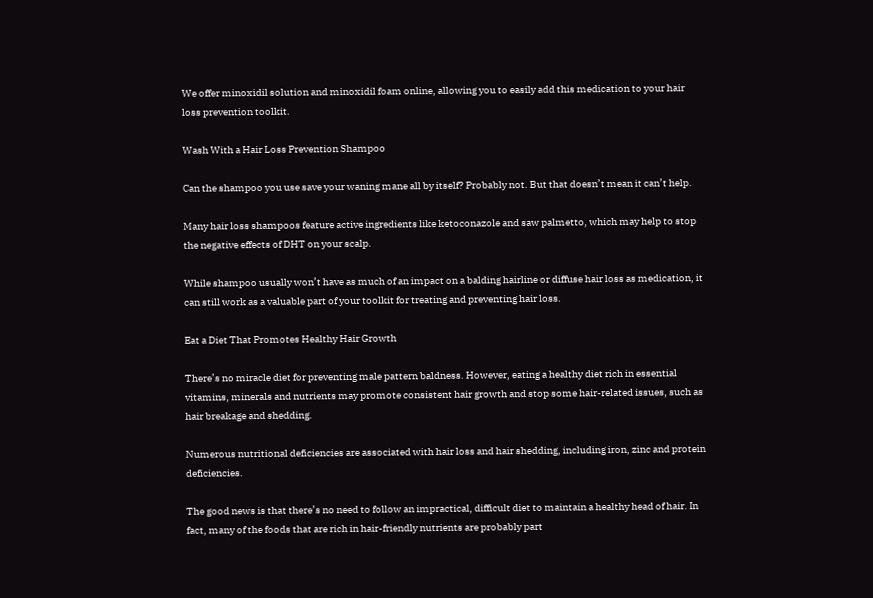We offer minoxidil solution and minoxidil foam online, allowing you to easily add this medication to your hair loss prevention toolkit.

Wash With a Hair Loss Prevention Shampoo

Can the shampoo you use save your waning mane all by itself? Probably not. But that doesn’t mean it can’t help.

Many hair loss shampoos feature active ingredients like ketoconazole and saw palmetto, which may help to stop the negative effects of DHT on your scalp.

While shampoo usually won’t have as much of an impact on a balding hairline or diffuse hair loss as medication, it can still work as a valuable part of your toolkit for treating and preventing hair loss.

Eat a Diet That Promotes Healthy Hair Growth

There’s no miracle diet for preventing male pattern baldness. However, eating a healthy diet rich in essential vitamins, minerals and nutrients may promote consistent hair growth and stop some hair-related issues, such as hair breakage and shedding.

Numerous nutritional deficiencies are associated with hair loss and hair shedding, including iron, zinc and protein deficiencies.

The good news is that there’s no need to follow an impractical, difficult diet to maintain a healthy head of hair. In fact, many of the foods that are rich in hair-friendly nutrients are probably part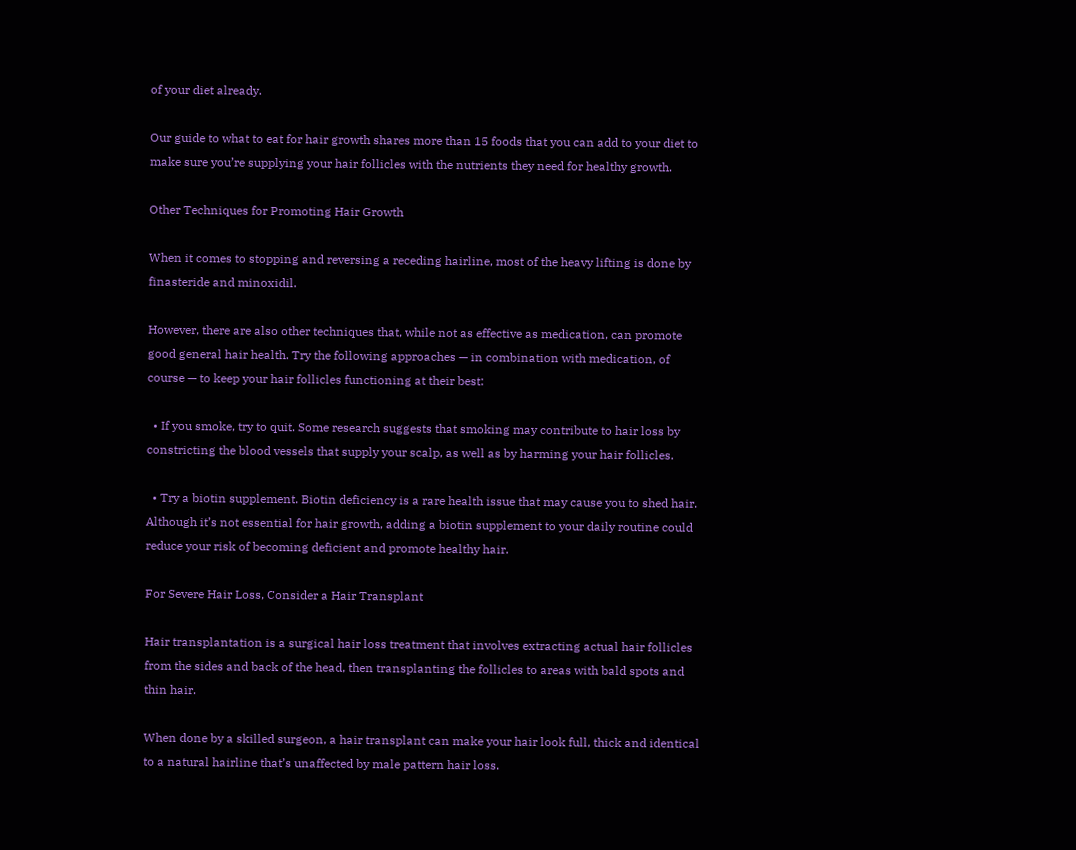of your diet already.

Our guide to what to eat for hair growth shares more than 15 foods that you can add to your diet to make sure you’re supplying your hair follicles with the nutrients they need for healthy growth.

Other Techniques for Promoting Hair Growth

When it comes to stopping and reversing a receding hairline, most of the heavy lifting is done by finasteride and minoxidil.

However, there are also other techniques that, while not as effective as medication, can promote good general hair health. Try the following approaches — in combination with medication, of course — to keep your hair follicles functioning at their best:

  • If you smoke, try to quit. Some research suggests that smoking may contribute to hair loss by constricting the blood vessels that supply your scalp, as well as by harming your hair follicles.

  • Try a biotin supplement. Biotin deficiency is a rare health issue that may cause you to shed hair. Although it’s not essential for hair growth, adding a biotin supplement to your daily routine could reduce your risk of becoming deficient and promote healthy hair.

For Severe Hair Loss, Consider a Hair Transplant

Hair transplantation is a surgical hair loss treatment that involves extracting actual hair follicles from the sides and back of the head, then transplanting the follicles to areas with bald spots and thin hair.

When done by a skilled surgeon, a hair transplant can make your hair look full, thick and identical to a natural hairline that’s unaffected by male pattern hair loss.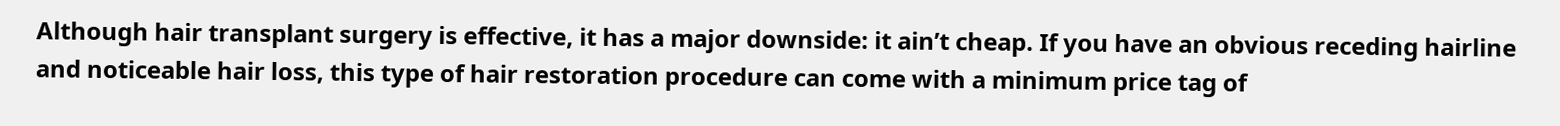Although hair transplant surgery is effective, it has a major downside: it ain’t cheap. If you have an obvious receding hairline and noticeable hair loss, this type of hair restoration procedure can come with a minimum price tag of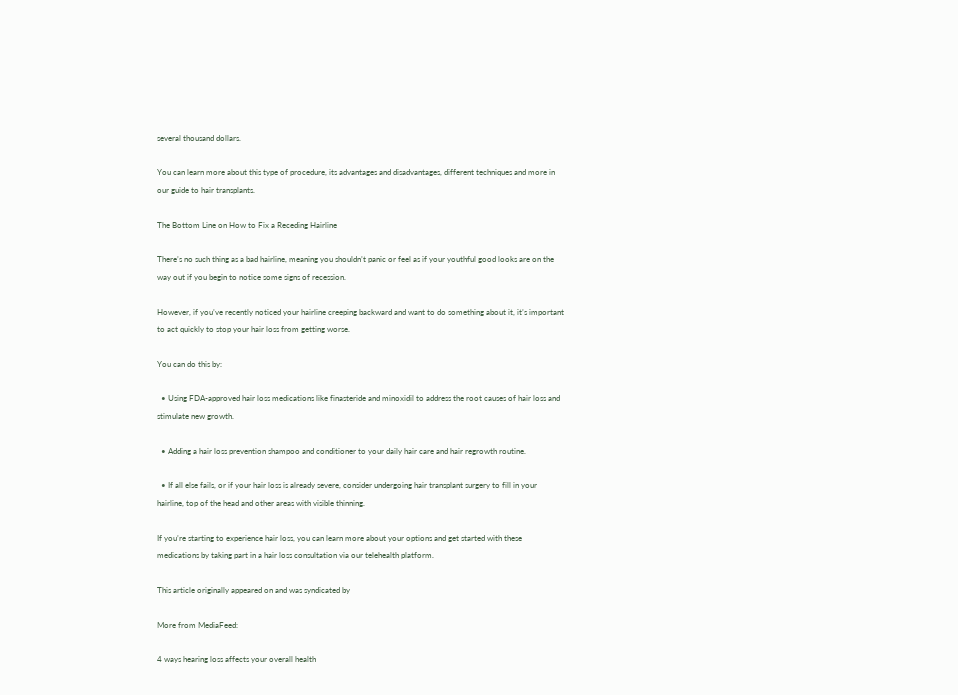several thousand dollars.

You can learn more about this type of procedure, its advantages and disadvantages, different techniques and more in our guide to hair transplants.

The Bottom Line on How to Fix a Receding Hairline

There’s no such thing as a bad hairline, meaning you shouldn’t panic or feel as if your youthful good looks are on the way out if you begin to notice some signs of recession.

However, if you’ve recently noticed your hairline creeping backward and want to do something about it, it’s important to act quickly to stop your hair loss from getting worse.

You can do this by:

  • Using FDA-approved hair loss medications like finasteride and minoxidil to address the root causes of hair loss and stimulate new growth.

  • Adding a hair loss prevention shampoo and conditioner to your daily hair care and hair regrowth routine.

  • If all else fails, or if your hair loss is already severe, consider undergoing hair transplant surgery to fill in your hairline, top of the head and other areas with visible thinning.

If you’re starting to experience hair loss, you can learn more about your options and get started with these medications by taking part in a hair loss consultation via our telehealth platform.

This article originally appeared on and was syndicated by

More from MediaFeed:

4 ways hearing loss affects your overall health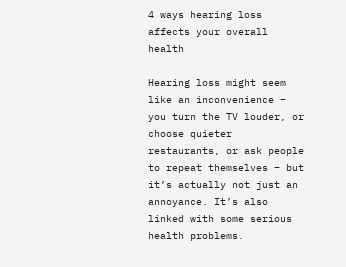4 ways hearing loss affects your overall health

Hearing loss might seem like an inconvenience – you turn the TV louder, or choose quieter restaurants, or ask people to repeat themselves – but it’s actually not just an annoyance. It’s also linked with some serious health problems.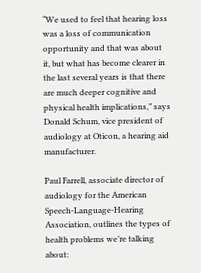“We used to feel that hearing loss was a loss of communication opportunity and that was about it, but what has become clearer in the last several years is that there are much deeper cognitive and physical health implications,” says Donald Schum, vice president of audiology at Oticon, a hearing aid manufacturer.

Paul Farrell, associate director of audiology for the American Speech-Language-Hearing Association, outlines the types of health problems we’re talking about: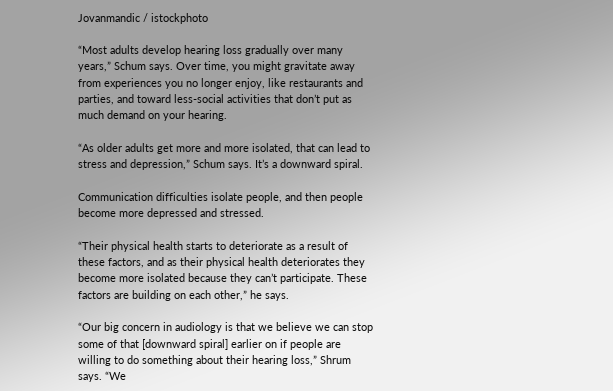Jovanmandic / istockphoto

“Most adults develop hearing loss gradually over many years,” Schum says. Over time, you might gravitate away from experiences you no longer enjoy, like restaurants and parties, and toward less-social activities that don’t put as much demand on your hearing.

“As older adults get more and more isolated, that can lead to stress and depression,” Schum says. It’s a downward spiral.

Communication difficulties isolate people, and then people become more depressed and stressed.

“Their physical health starts to deteriorate as a result of these factors, and as their physical health deteriorates they become more isolated because they can’t participate. These factors are building on each other,” he says.

“Our big concern in audiology is that we believe we can stop some of that [downward spiral] earlier on if people are willing to do something about their hearing loss,” Shrum says. “We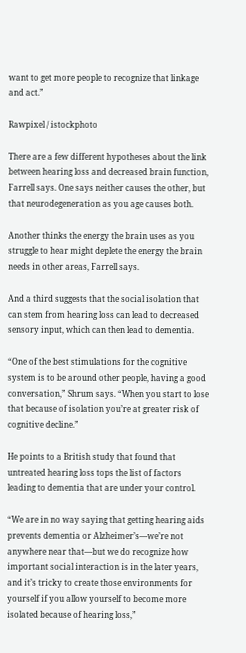want to get more people to recognize that linkage and act.”

Rawpixel / istockphoto

There are a few different hypotheses about the link between hearing loss and decreased brain function, Farrell says. One says neither causes the other, but that neurodegeneration as you age causes both.

Another thinks the energy the brain uses as you struggle to hear might deplete the energy the brain needs in other areas, Farrell says.

And a third suggests that the social isolation that can stem from hearing loss can lead to decreased sensory input, which can then lead to dementia.

“One of the best stimulations for the cognitive system is to be around other people, having a good conversation,” Shrum says. “When you start to lose that because of isolation you’re at greater risk of cognitive decline.”

He points to a British study that found that untreated hearing loss tops the list of factors leading to dementia that are under your control.

“We are in no way saying that getting hearing aids prevents dementia or Alzheimer’s—we’re not anywhere near that—but we do recognize how important social interaction is in the later years, and it’s tricky to create those environments for yourself if you allow yourself to become more isolated because of hearing loss,”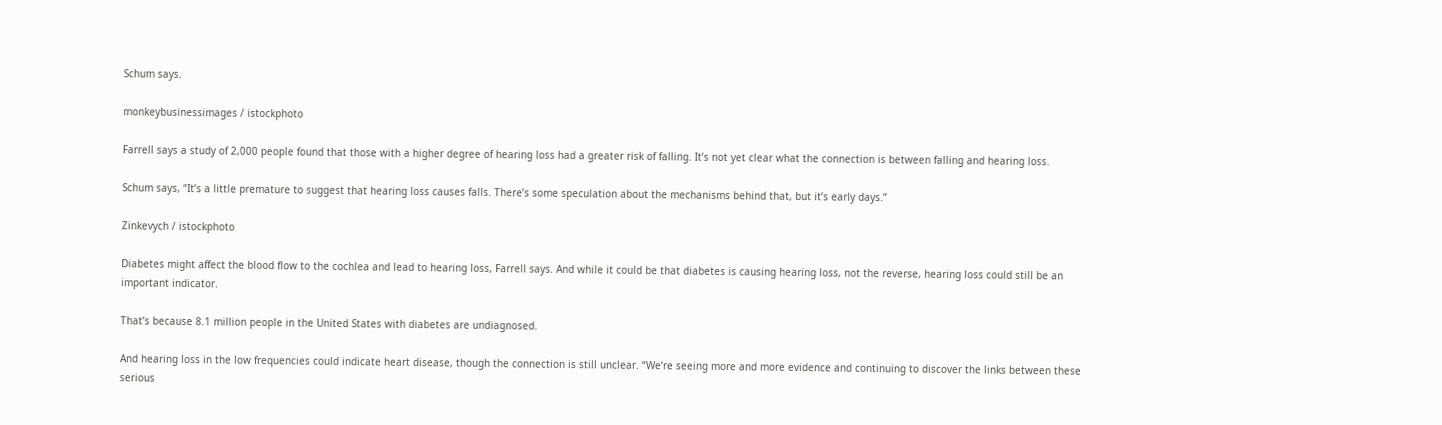Schum says.

monkeybusinessimages / istockphoto

Farrell says a study of 2,000 people found that those with a higher degree of hearing loss had a greater risk of falling. It’s not yet clear what the connection is between falling and hearing loss.

Schum says, “It’s a little premature to suggest that hearing loss causes falls. There’s some speculation about the mechanisms behind that, but it’s early days.”

Zinkevych / istockphoto

Diabetes might affect the blood flow to the cochlea and lead to hearing loss, Farrell says. And while it could be that diabetes is causing hearing loss, not the reverse, hearing loss could still be an important indicator.

That’s because 8.1 million people in the United States with diabetes are undiagnosed.

And hearing loss in the low frequencies could indicate heart disease, though the connection is still unclear. “We’re seeing more and more evidence and continuing to discover the links between these serious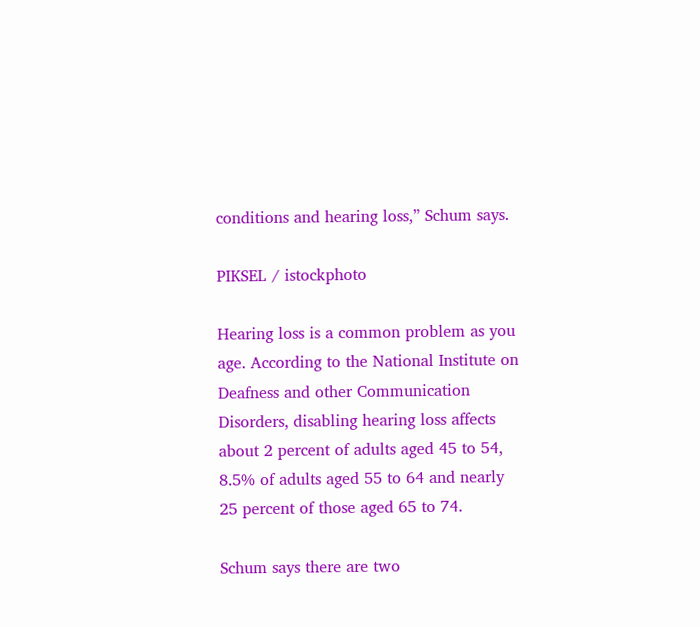conditions and hearing loss,” Schum says.

PIKSEL / istockphoto

Hearing loss is a common problem as you age. According to the National Institute on Deafness and other Communication Disorders, disabling hearing loss affects about 2 percent of adults aged 45 to 54, 8.5% of adults aged 55 to 64 and nearly 25 percent of those aged 65 to 74.

Schum says there are two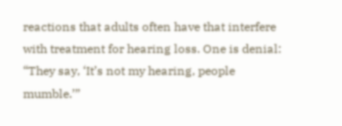reactions that adults often have that interfere with treatment for hearing loss. One is denial: “They say, ‘It’s not my hearing, people mumble.’”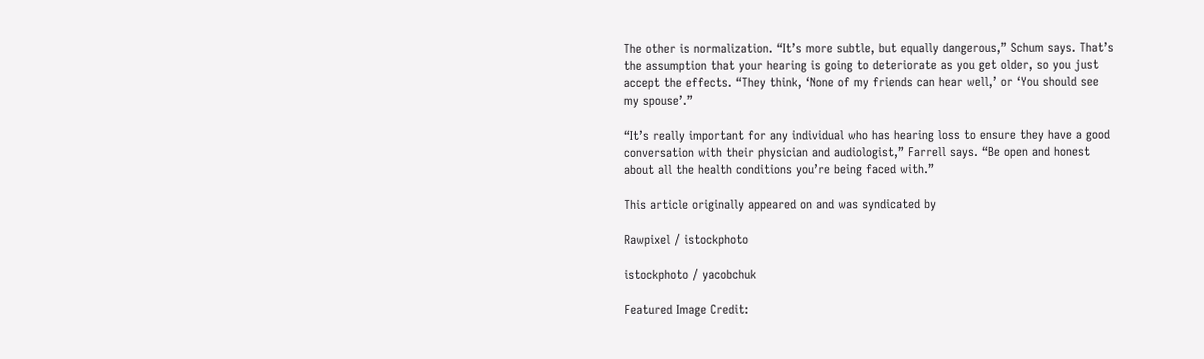The other is normalization. “It’s more subtle, but equally dangerous,” Schum says. That’s the assumption that your hearing is going to deteriorate as you get older, so you just accept the effects. “They think, ‘None of my friends can hear well,’ or ‘You should see my spouse’.”

“It’s really important for any individual who has hearing loss to ensure they have a good conversation with their physician and audiologist,” Farrell says. “Be open and honest about all the health conditions you’re being faced with.”

This article originally appeared on and was syndicated by

Rawpixel / istockphoto

istockphoto / yacobchuk

Featured Image Credit: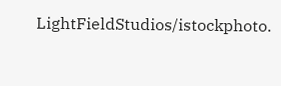LightFieldStudios/istockphoto.